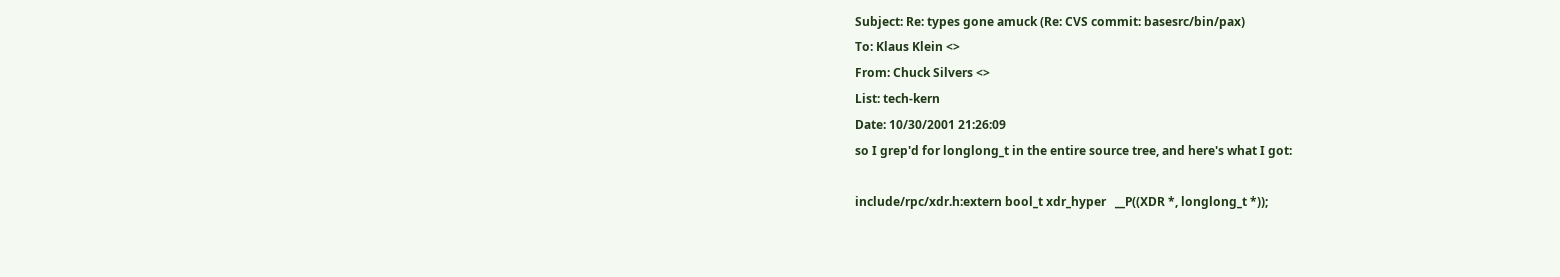Subject: Re: types gone amuck (Re: CVS commit: basesrc/bin/pax)
To: Klaus Klein <>
From: Chuck Silvers <>
List: tech-kern
Date: 10/30/2001 21:26:09
so I grep'd for longlong_t in the entire source tree, and here's what I got:

include/rpc/xdr.h:extern bool_t xdr_hyper   __P((XDR *, longlong_t *));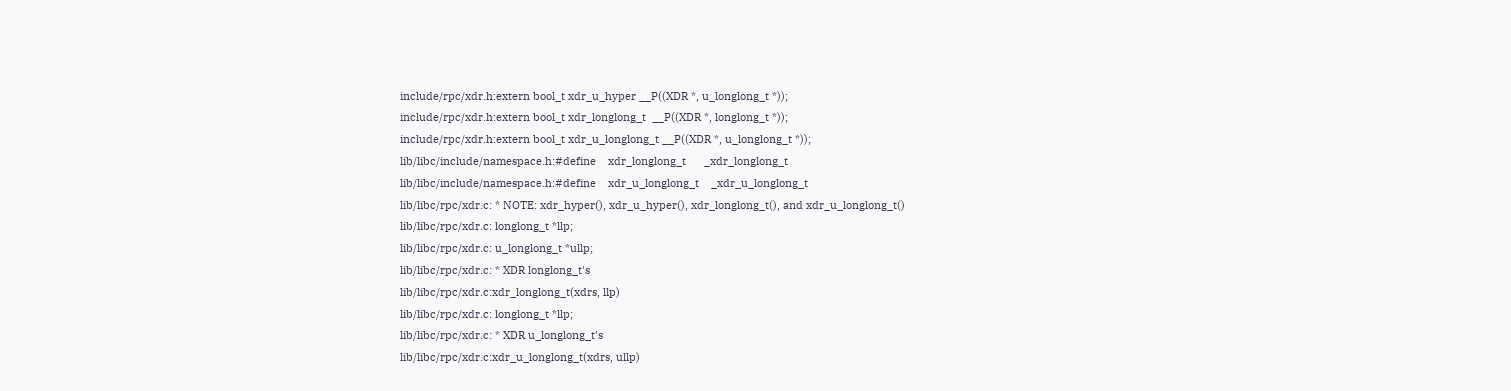include/rpc/xdr.h:extern bool_t xdr_u_hyper __P((XDR *, u_longlong_t *));
include/rpc/xdr.h:extern bool_t xdr_longlong_t  __P((XDR *, longlong_t *));
include/rpc/xdr.h:extern bool_t xdr_u_longlong_t __P((XDR *, u_longlong_t *));
lib/libc/include/namespace.h:#define    xdr_longlong_t      _xdr_longlong_t
lib/libc/include/namespace.h:#define    xdr_u_longlong_t    _xdr_u_longlong_t
lib/libc/rpc/xdr.c: * NOTE: xdr_hyper(), xdr_u_hyper(), xdr_longlong_t(), and xdr_u_longlong_t()
lib/libc/rpc/xdr.c: longlong_t *llp;
lib/libc/rpc/xdr.c: u_longlong_t *ullp;
lib/libc/rpc/xdr.c: * XDR longlong_t's
lib/libc/rpc/xdr.c:xdr_longlong_t(xdrs, llp)
lib/libc/rpc/xdr.c: longlong_t *llp;
lib/libc/rpc/xdr.c: * XDR u_longlong_t's
lib/libc/rpc/xdr.c:xdr_u_longlong_t(xdrs, ullp)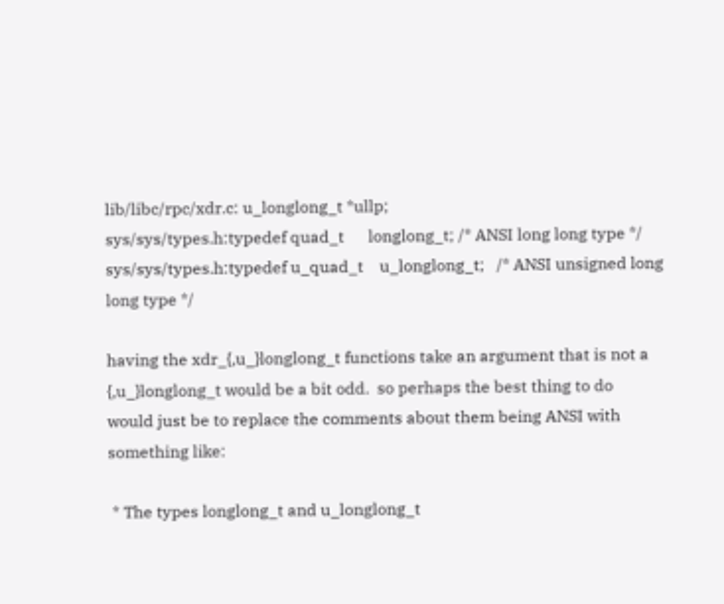lib/libc/rpc/xdr.c: u_longlong_t *ullp;
sys/sys/types.h:typedef quad_t      longlong_t; /* ANSI long long type */
sys/sys/types.h:typedef u_quad_t    u_longlong_t;   /* ANSI unsigned long long type */

having the xdr_{,u_}longlong_t functions take an argument that is not a
{,u_}longlong_t would be a bit odd.  so perhaps the best thing to do
would just be to replace the comments about them being ANSI with
something like:

 * The types longlong_t and u_longlong_t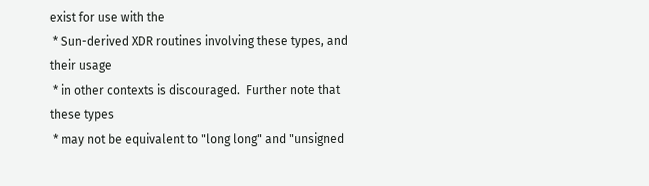exist for use with the
 * Sun-derived XDR routines involving these types, and their usage
 * in other contexts is discouraged.  Further note that these types
 * may not be equivalent to "long long" and "unsigned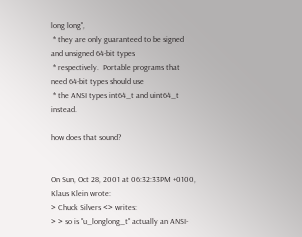long long",
 * they are only guaranteed to be signed and unsigned 64-bit types
 * respectively.  Portable programs that need 64-bit types should use
 * the ANSI types int64_t and uint64_t instead.

how does that sound?


On Sun, Oct 28, 2001 at 06:32:33PM +0100, Klaus Klein wrote:
> Chuck Silvers <> writes:
> > so is "u_longlong_t" actually an ANSI-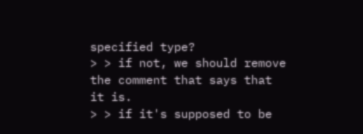specified type?
> > if not, we should remove the comment that says that it is.
> > if it's supposed to be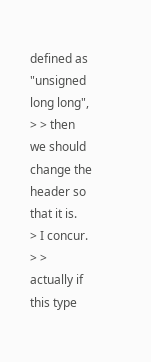defined as "unsigned long long",
> > then we should change the header so that it is.
> I concur.
> > actually if this type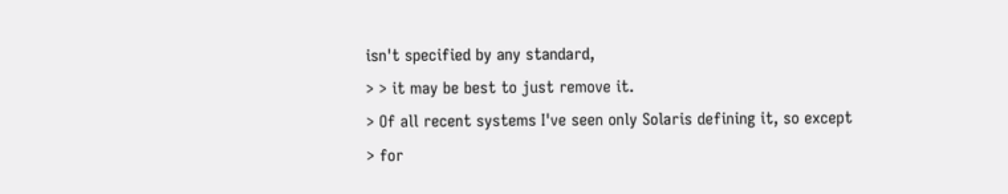isn't specified by any standard,
> > it may be best to just remove it.
> Of all recent systems I've seen only Solaris defining it, so except
> for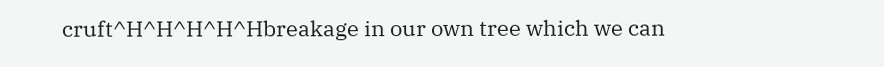cruft^H^H^H^H^Hbreakage in our own tree which we can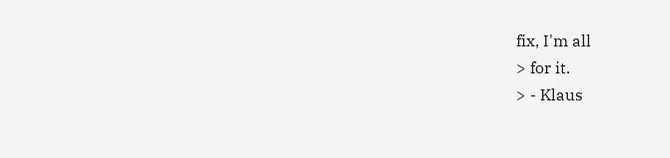fix, I'm all
> for it.
> - Klaus